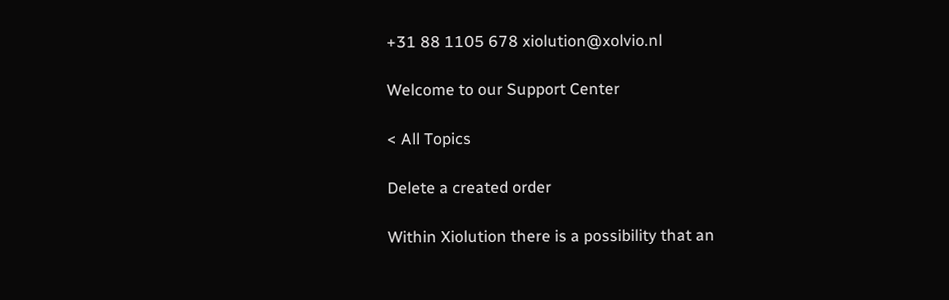+31 88 1105 678 xiolution@xolvio.nl

Welcome to our Support Center

< All Topics

Delete a created order

Within Xiolution there is a possibility that an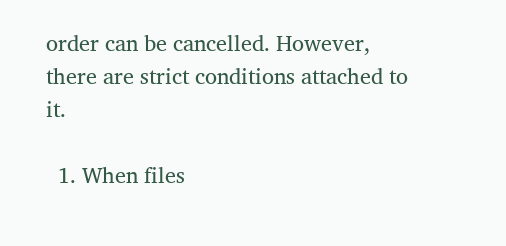order can be cancelled. However, there are strict conditions attached to it.

  1. When files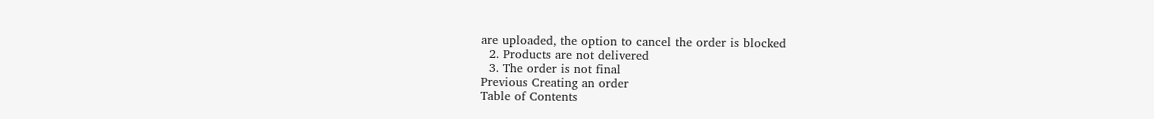are uploaded, the option to cancel the order is blocked
  2. Products are not delivered
  3. The order is not final
Previous Creating an order
Table of Contents